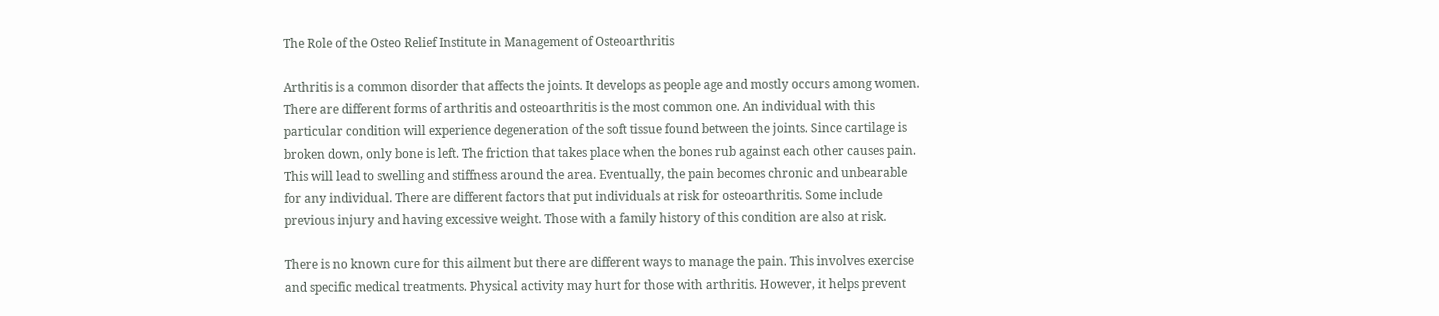The Role of the Osteo Relief Institute in Management of Osteoarthritis

Arthritis is a common disorder that affects the joints. It develops as people age and mostly occurs among women. There are different forms of arthritis and osteoarthritis is the most common one. An individual with this particular condition will experience degeneration of the soft tissue found between the joints. Since cartilage is broken down, only bone is left. The friction that takes place when the bones rub against each other causes pain. This will lead to swelling and stiffness around the area. Eventually, the pain becomes chronic and unbearable for any individual. There are different factors that put individuals at risk for osteoarthritis. Some include previous injury and having excessive weight. Those with a family history of this condition are also at risk.

There is no known cure for this ailment but there are different ways to manage the pain. This involves exercise and specific medical treatments. Physical activity may hurt for those with arthritis. However, it helps prevent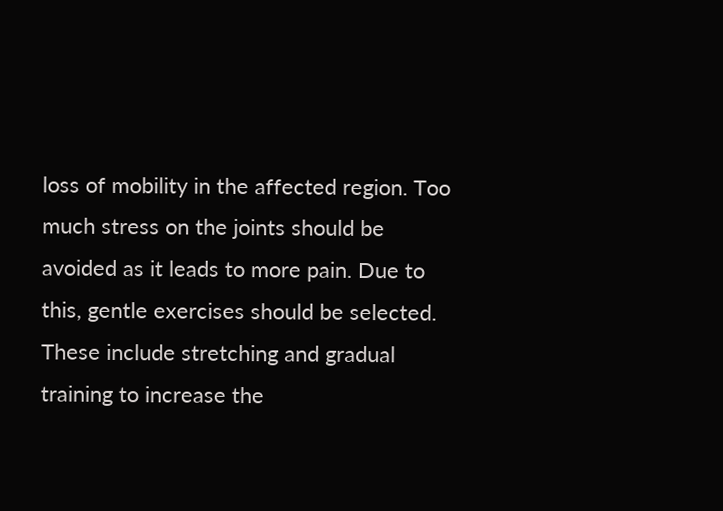loss of mobility in the affected region. Too much stress on the joints should be avoided as it leads to more pain. Due to this, gentle exercises should be selected. These include stretching and gradual training to increase the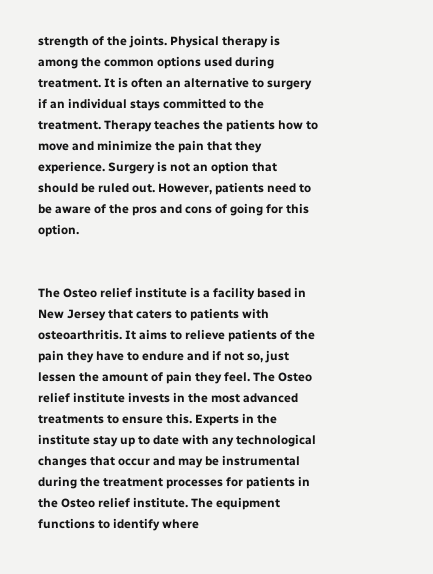strength of the joints. Physical therapy is among the common options used during treatment. It is often an alternative to surgery if an individual stays committed to the treatment. Therapy teaches the patients how to move and minimize the pain that they experience. Surgery is not an option that should be ruled out. However, patients need to be aware of the pros and cons of going for this option.


The Osteo relief institute is a facility based in New Jersey that caters to patients with osteoarthritis. It aims to relieve patients of the pain they have to endure and if not so, just lessen the amount of pain they feel. The Osteo relief institute invests in the most advanced treatments to ensure this. Experts in the institute stay up to date with any technological changes that occur and may be instrumental during the treatment processes for patients in the Osteo relief institute. The equipment functions to identify where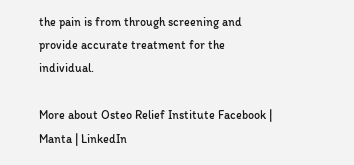the pain is from through screening and provide accurate treatment for the individual.

More about Osteo Relief Institute Facebook | Manta | LinkedIn